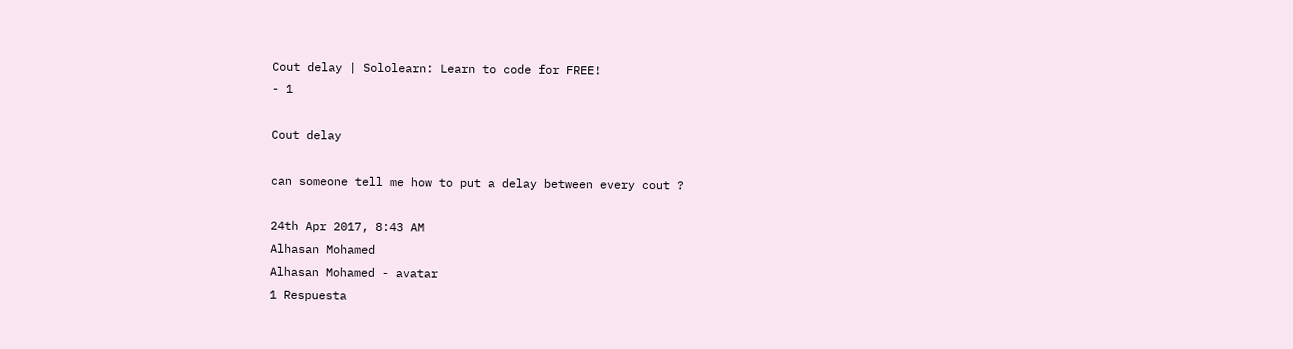Cout delay | Sololearn: Learn to code for FREE!
- 1

Cout delay

can someone tell me how to put a delay between every cout ?

24th Apr 2017, 8:43 AM
Alhasan Mohamed
Alhasan Mohamed - avatar
1 Respuesta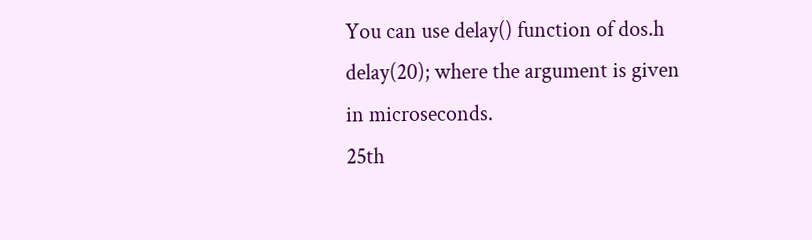You can use delay() function of dos.h delay(20); where the argument is given in microseconds.
25th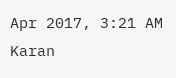Apr 2017, 3:21 AM
Karan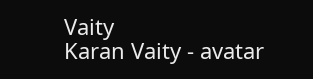Vaity
Karan Vaity - avatar